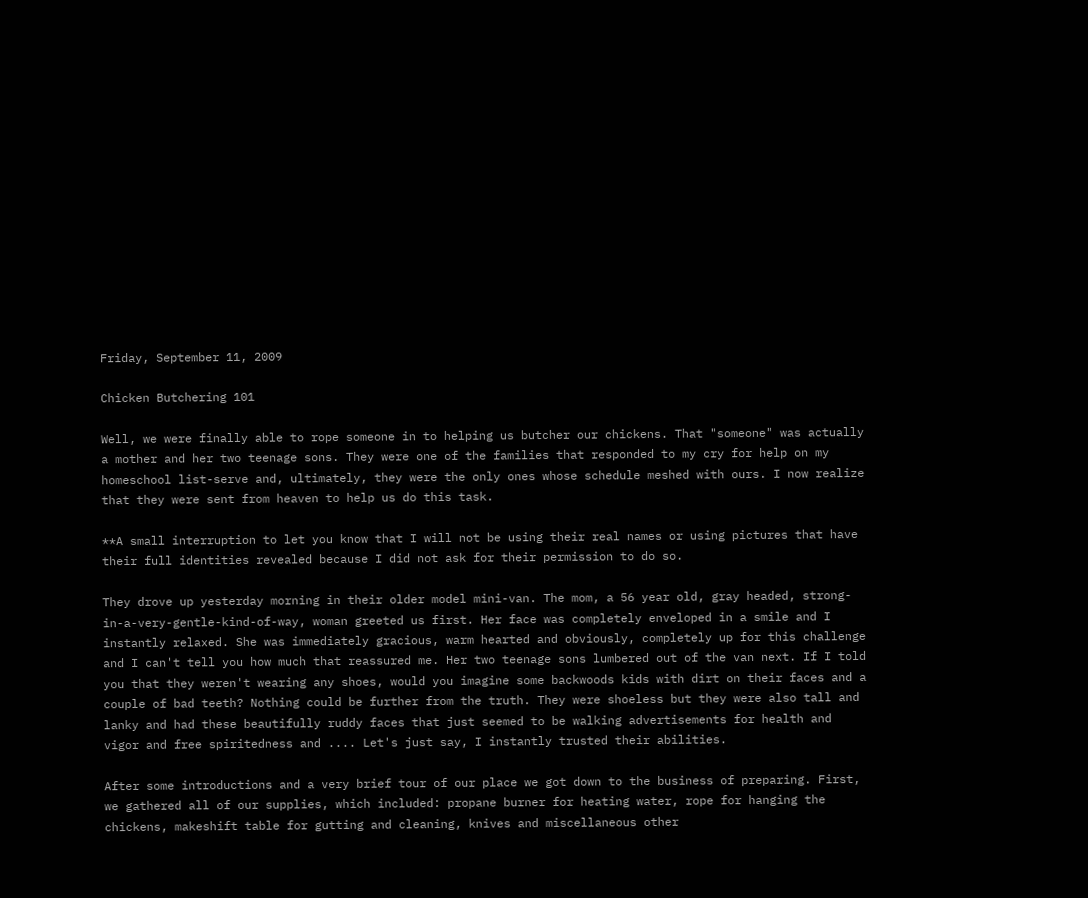Friday, September 11, 2009

Chicken Butchering 101

Well, we were finally able to rope someone in to helping us butcher our chickens. That "someone" was actually a mother and her two teenage sons. They were one of the families that responded to my cry for help on my homeschool list-serve and, ultimately, they were the only ones whose schedule meshed with ours. I now realize that they were sent from heaven to help us do this task.

**A small interruption to let you know that I will not be using their real names or using pictures that have their full identities revealed because I did not ask for their permission to do so.

They drove up yesterday morning in their older model mini-van. The mom, a 56 year old, gray headed, strong-in-a-very-gentle-kind-of-way, woman greeted us first. Her face was completely enveloped in a smile and I instantly relaxed. She was immediately gracious, warm hearted and obviously, completely up for this challenge and I can't tell you how much that reassured me. Her two teenage sons lumbered out of the van next. If I told you that they weren't wearing any shoes, would you imagine some backwoods kids with dirt on their faces and a couple of bad teeth? Nothing could be further from the truth. They were shoeless but they were also tall and lanky and had these beautifully ruddy faces that just seemed to be walking advertisements for health and vigor and free spiritedness and .... Let's just say, I instantly trusted their abilities.

After some introductions and a very brief tour of our place we got down to the business of preparing. First, we gathered all of our supplies, which included: propane burner for heating water, rope for hanging the chickens, makeshift table for gutting and cleaning, knives and miscellaneous other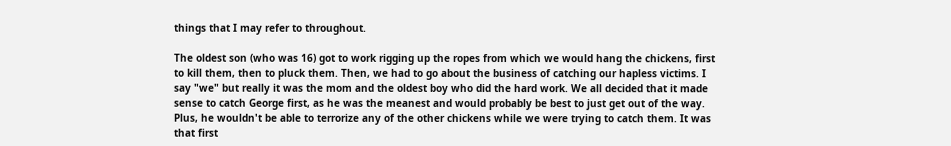things that I may refer to throughout.

The oldest son (who was 16) got to work rigging up the ropes from which we would hang the chickens, first to kill them, then to pluck them. Then, we had to go about the business of catching our hapless victims. I say "we" but really it was the mom and the oldest boy who did the hard work. We all decided that it made sense to catch George first, as he was the meanest and would probably be best to just get out of the way. Plus, he wouldn't be able to terrorize any of the other chickens while we were trying to catch them. It was that first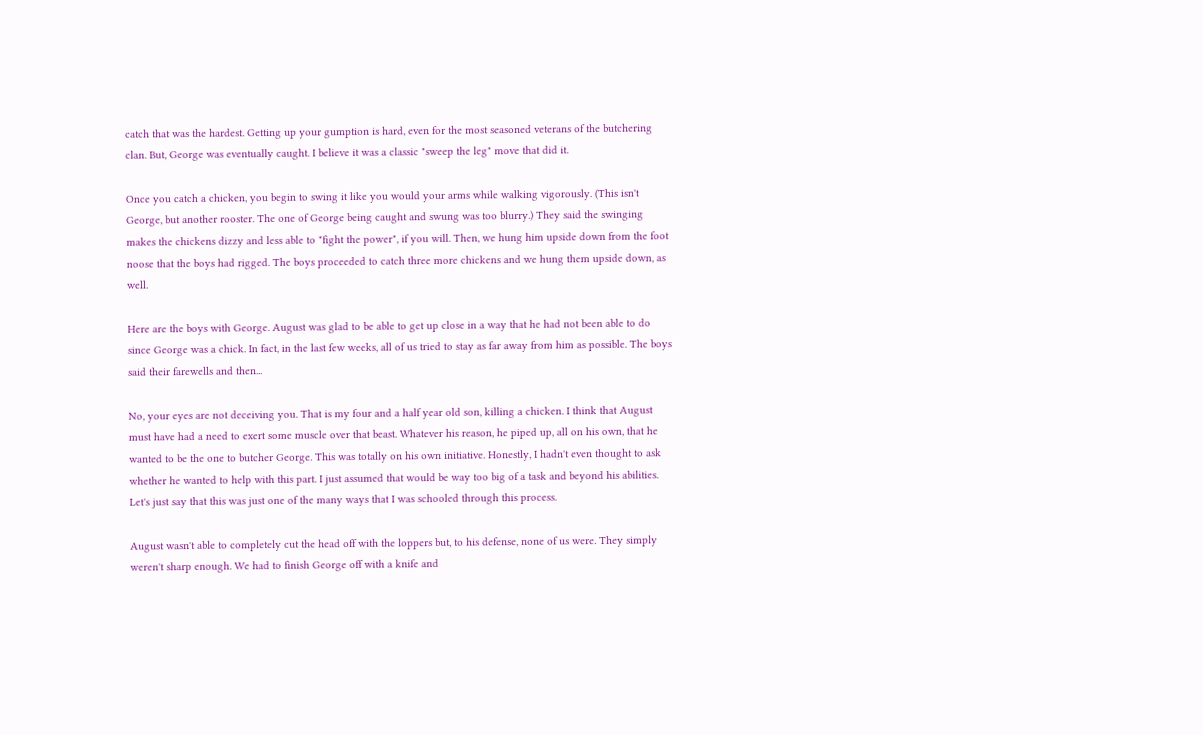catch that was the hardest. Getting up your gumption is hard, even for the most seasoned veterans of the butchering clan. But, George was eventually caught. I believe it was a classic "sweep the leg" move that did it.

Once you catch a chicken, you begin to swing it like you would your arms while walking vigorously. (This isn't George, but another rooster. The one of George being caught and swung was too blurry.) They said the swinging makes the chickens dizzy and less able to "fight the power", if you will. Then, we hung him upside down from the foot noose that the boys had rigged. The boys proceeded to catch three more chickens and we hung them upside down, as well.

Here are the boys with George. August was glad to be able to get up close in a way that he had not been able to do since George was a chick. In fact, in the last few weeks, all of us tried to stay as far away from him as possible. The boys said their farewells and then...

No, your eyes are not deceiving you. That is my four and a half year old son, killing a chicken. I think that August must have had a need to exert some muscle over that beast. Whatever his reason, he piped up, all on his own, that he wanted to be the one to butcher George. This was totally on his own initiative. Honestly, I hadn't even thought to ask whether he wanted to help with this part. I just assumed that would be way too big of a task and beyond his abilities. Let's just say that this was just one of the many ways that I was schooled through this process.

August wasn't able to completely cut the head off with the loppers but, to his defense, none of us were. They simply weren't sharp enough. We had to finish George off with a knife and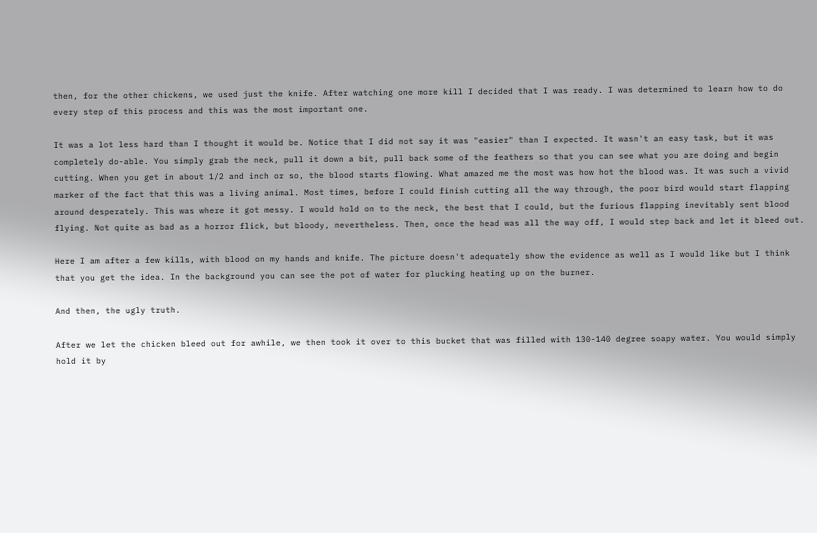then, for the other chickens, we used just the knife. After watching one more kill I decided that I was ready. I was determined to learn how to do every step of this process and this was the most important one.

It was a lot less hard than I thought it would be. Notice that I did not say it was "easier" than I expected. It wasn't an easy task, but it was completely do-able. You simply grab the neck, pull it down a bit, pull back some of the feathers so that you can see what you are doing and begin cutting. When you get in about 1/2 and inch or so, the blood starts flowing. What amazed me the most was how hot the blood was. It was such a vivid marker of the fact that this was a living animal. Most times, before I could finish cutting all the way through, the poor bird would start flapping around desperately. This was where it got messy. I would hold on to the neck, the best that I could, but the furious flapping inevitably sent blood flying. Not quite as bad as a horror flick, but bloody, nevertheless. Then, once the head was all the way off, I would step back and let it bleed out.

Here I am after a few kills, with blood on my hands and knife. The picture doesn't adequately show the evidence as well as I would like but I think that you get the idea. In the background you can see the pot of water for plucking heating up on the burner.

And then, the ugly truth.

After we let the chicken bleed out for awhile, we then took it over to this bucket that was filled with 130-140 degree soapy water. You would simply hold it by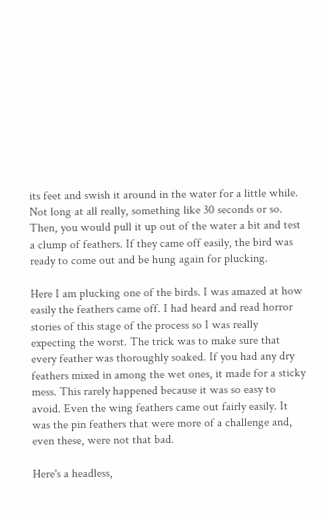its feet and swish it around in the water for a little while. Not long at all really, something like 30 seconds or so. Then, you would pull it up out of the water a bit and test a clump of feathers. If they came off easily, the bird was ready to come out and be hung again for plucking.

Here I am plucking one of the birds. I was amazed at how easily the feathers came off. I had heard and read horror stories of this stage of the process so I was really expecting the worst. The trick was to make sure that every feather was thoroughly soaked. If you had any dry feathers mixed in among the wet ones, it made for a sticky mess. This rarely happened because it was so easy to avoid. Even the wing feathers came out fairly easily. It was the pin feathers that were more of a challenge and, even these, were not that bad.

Here's a headless,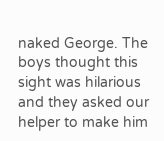naked George. The boys thought this sight was hilarious and they asked our helper to make him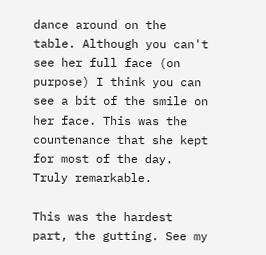dance around on the table. Although you can't see her full face (on purpose) I think you can see a bit of the smile on her face. This was the countenance that she kept for most of the day. Truly remarkable.

This was the hardest part, the gutting. See my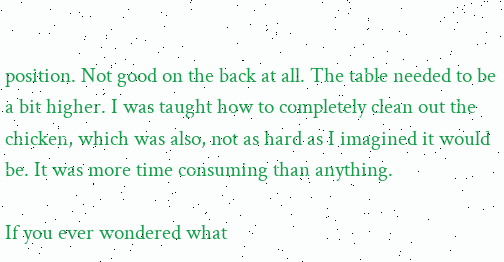position. Not good on the back at all. The table needed to be a bit higher. I was taught how to completely clean out the chicken, which was also, not as hard as I imagined it would be. It was more time consuming than anything.

If you ever wondered what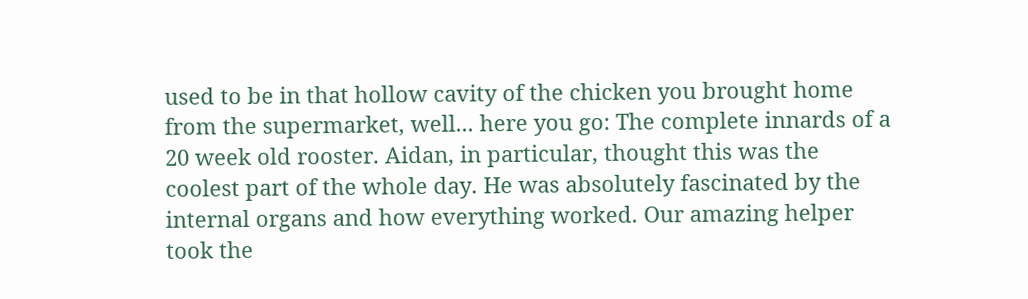used to be in that hollow cavity of the chicken you brought home from the supermarket, well... here you go: The complete innards of a 20 week old rooster. Aidan, in particular, thought this was the coolest part of the whole day. He was absolutely fascinated by the internal organs and how everything worked. Our amazing helper took the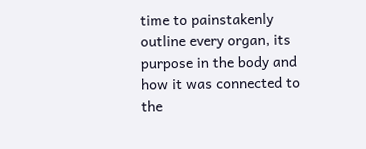time to painstakenly outline every organ, its purpose in the body and how it was connected to the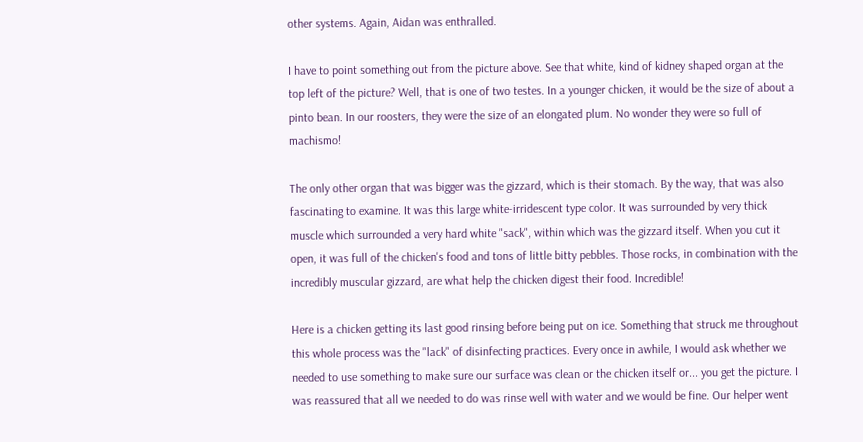other systems. Again, Aidan was enthralled.

I have to point something out from the picture above. See that white, kind of kidney shaped organ at the top left of the picture? Well, that is one of two testes. In a younger chicken, it would be the size of about a pinto bean. In our roosters, they were the size of an elongated plum. No wonder they were so full of machismo!

The only other organ that was bigger was the gizzard, which is their stomach. By the way, that was also fascinating to examine. It was this large white-irridescent type color. It was surrounded by very thick muscle which surrounded a very hard white "sack", within which was the gizzard itself. When you cut it open, it was full of the chicken's food and tons of little bitty pebbles. Those rocks, in combination with the incredibly muscular gizzard, are what help the chicken digest their food. Incredible!

Here is a chicken getting its last good rinsing before being put on ice. Something that struck me throughout this whole process was the "lack" of disinfecting practices. Every once in awhile, I would ask whether we needed to use something to make sure our surface was clean or the chicken itself or... you get the picture. I was reassured that all we needed to do was rinse well with water and we would be fine. Our helper went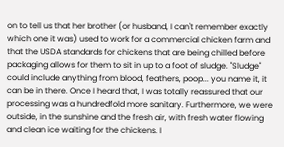on to tell us that her brother (or husband, I can't remember exactly which one it was) used to work for a commercial chicken farm and that the USDA standards for chickens that are being chilled before packaging allows for them to sit in up to a foot of sludge. "Sludge" could include anything from blood, feathers, poop... you name it, it can be in there. Once I heard that, I was totally reassured that our processing was a hundredfold more sanitary. Furthermore, we were outside, in the sunshine and the fresh air, with fresh water flowing and clean ice waiting for the chickens. I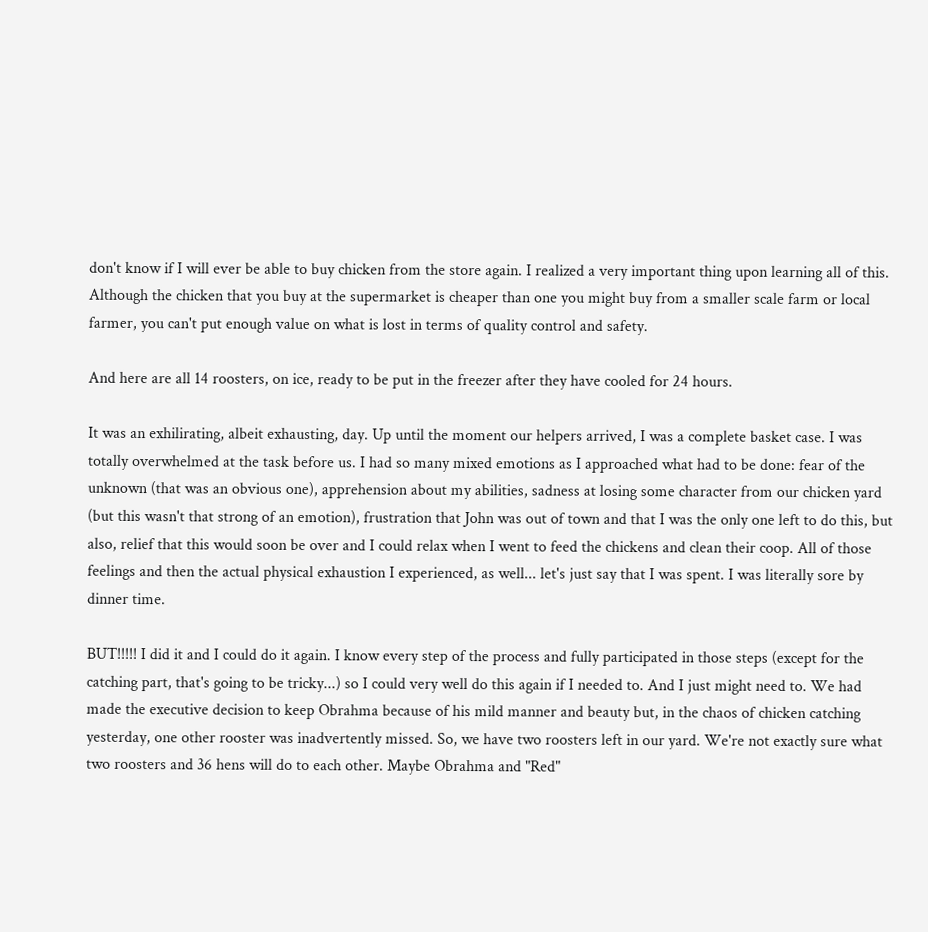don't know if I will ever be able to buy chicken from the store again. I realized a very important thing upon learning all of this. Although the chicken that you buy at the supermarket is cheaper than one you might buy from a smaller scale farm or local farmer, you can't put enough value on what is lost in terms of quality control and safety.

And here are all 14 roosters, on ice, ready to be put in the freezer after they have cooled for 24 hours.

It was an exhilirating, albeit exhausting, day. Up until the moment our helpers arrived, I was a complete basket case. I was totally overwhelmed at the task before us. I had so many mixed emotions as I approached what had to be done: fear of the unknown (that was an obvious one), apprehension about my abilities, sadness at losing some character from our chicken yard (but this wasn't that strong of an emotion), frustration that John was out of town and that I was the only one left to do this, but also, relief that this would soon be over and I could relax when I went to feed the chickens and clean their coop. All of those feelings and then the actual physical exhaustion I experienced, as well... let's just say that I was spent. I was literally sore by dinner time.

BUT!!!!! I did it and I could do it again. I know every step of the process and fully participated in those steps (except for the catching part, that's going to be tricky...) so I could very well do this again if I needed to. And I just might need to. We had made the executive decision to keep Obrahma because of his mild manner and beauty but, in the chaos of chicken catching yesterday, one other rooster was inadvertently missed. So, we have two roosters left in our yard. We're not exactly sure what two roosters and 36 hens will do to each other. Maybe Obrahma and "Red"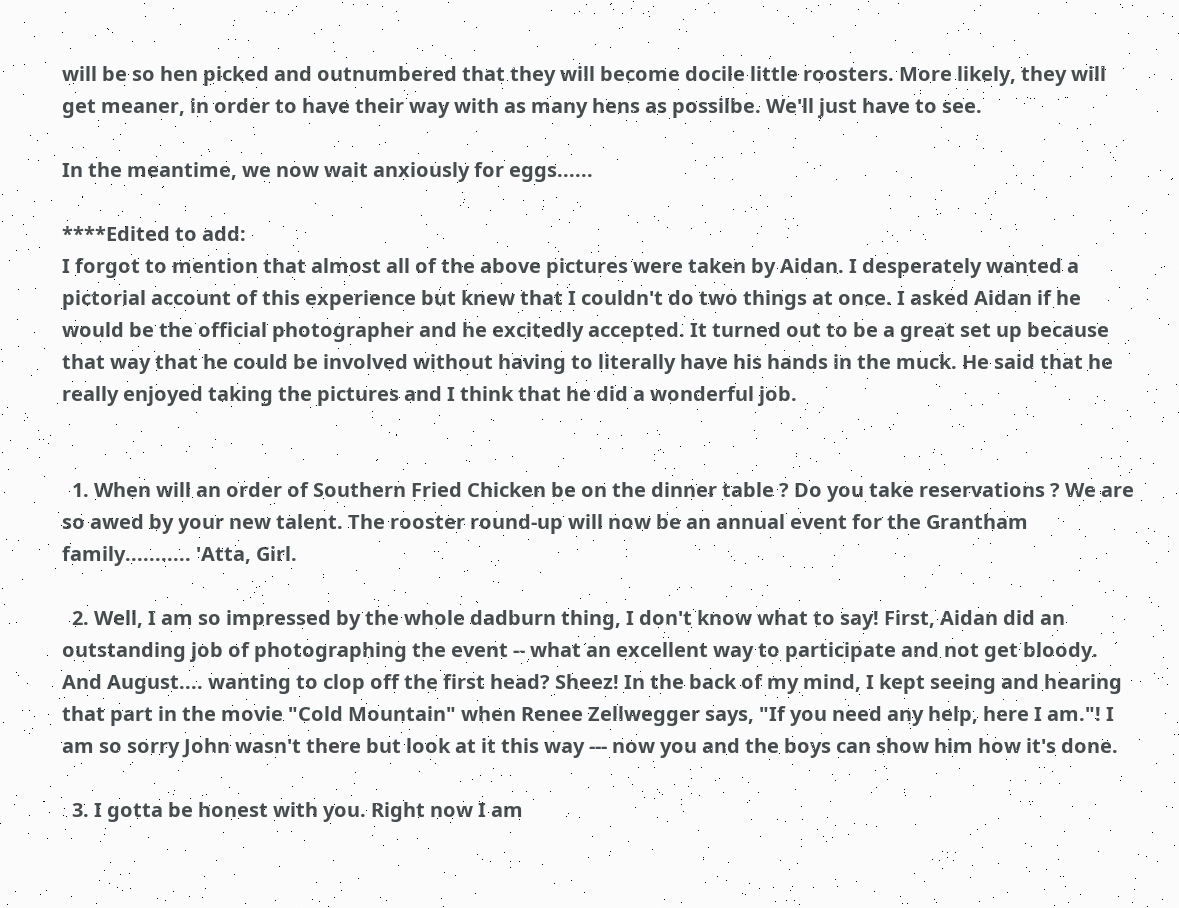will be so hen picked and outnumbered that they will become docile little roosters. More likely, they will get meaner, in order to have their way with as many hens as possilbe. We'll just have to see.

In the meantime, we now wait anxiously for eggs......

****Edited to add:
I forgot to mention that almost all of the above pictures were taken by Aidan. I desperately wanted a pictorial account of this experience but knew that I couldn't do two things at once. I asked Aidan if he would be the official photographer and he excitedly accepted. It turned out to be a great set up because that way that he could be involved without having to literally have his hands in the muck. He said that he really enjoyed taking the pictures and I think that he did a wonderful job.


  1. When will an order of Southern Fried Chicken be on the dinner table ? Do you take reservations ? We are so awed by your new talent. The rooster round-up will now be an annual event for the Grantham family........... 'Atta, Girl.

  2. Well, I am so impressed by the whole dadburn thing, I don't know what to say! First, Aidan did an outstanding job of photographing the event -- what an excellent way to participate and not get bloody. And August.... wanting to clop off the first head? Sheez! In the back of my mind, I kept seeing and hearing that part in the movie "Cold Mountain" when Renee Zellwegger says, "If you need any help, here I am."! I am so sorry John wasn't there but look at it this way --- now you and the boys can show him how it's done.

  3. I gotta be honest with you. Right now I am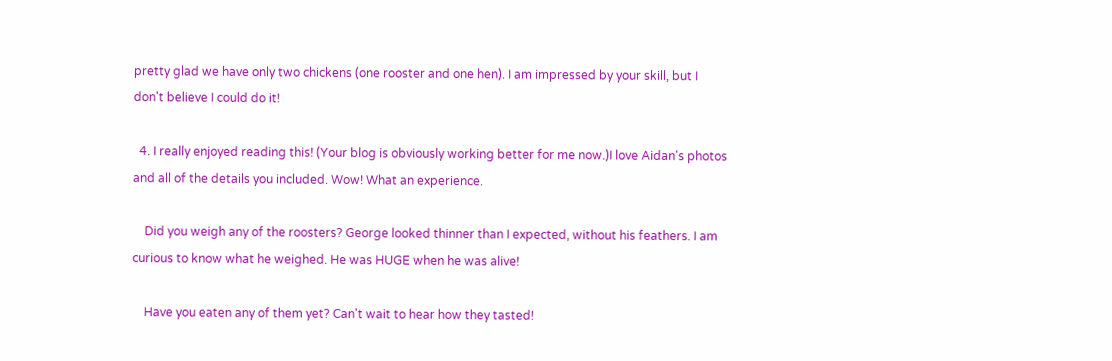pretty glad we have only two chickens (one rooster and one hen). I am impressed by your skill, but I don't believe I could do it!

  4. I really enjoyed reading this! (Your blog is obviously working better for me now.)I love Aidan's photos and all of the details you included. Wow! What an experience.

    Did you weigh any of the roosters? George looked thinner than I expected, without his feathers. I am curious to know what he weighed. He was HUGE when he was alive!

    Have you eaten any of them yet? Can't wait to hear how they tasted!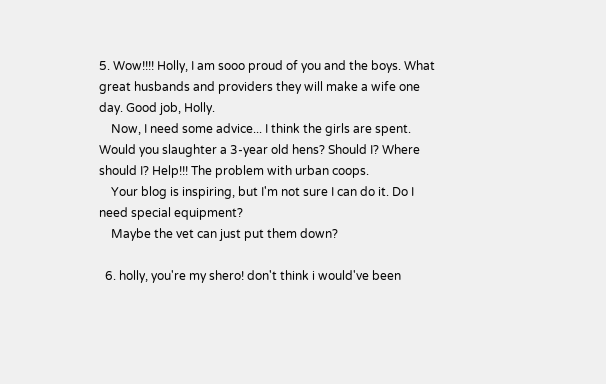5. Wow!!!! Holly, I am sooo proud of you and the boys. What great husbands and providers they will make a wife one day. Good job, Holly.
    Now, I need some advice... I think the girls are spent. Would you slaughter a 3-year old hens? Should I? Where should I? Help!!! The problem with urban coops.
    Your blog is inspiring, but I'm not sure I can do it. Do I need special equipment?
    Maybe the vet can just put them down?

  6. holly, you're my shero! don't think i would've been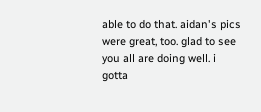able to do that. aidan's pics were great, too. glad to see you all are doing well. i gotta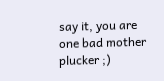say it, you are one bad mother plucker ;)